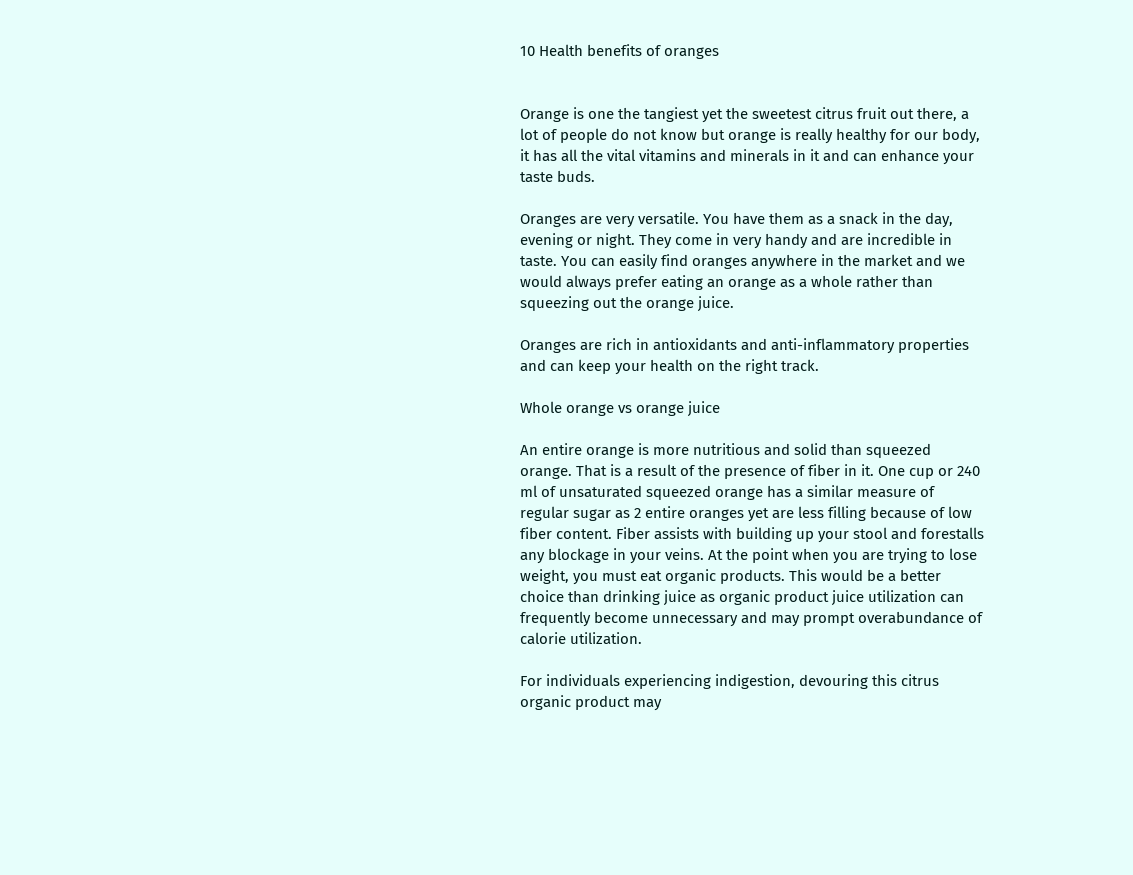10 Health benefits of oranges


Orange is one the tangiest yet the sweetest citrus fruit out there, a lot of people do not know but orange is really healthy for our body, it has all the vital vitamins and minerals in it and can enhance your taste buds.

Oranges are very versatile. You have them as a snack in the day, evening or night. They come in very handy and are incredible in taste. You can easily find oranges anywhere in the market and we would always prefer eating an orange as a whole rather than squeezing out the orange juice.

Oranges are rich in antioxidants and anti-inflammatory properties and can keep your health on the right track.

Whole orange vs orange juice

An entire orange is more nutritious and solid than squeezed orange. That is a result of the presence of fiber in it. One cup or 240 ml of unsaturated squeezed orange has a similar measure of regular sugar as 2 entire oranges yet are less filling because of low fiber content. Fiber assists with building up your stool and forestalls any blockage in your veins. At the point when you are trying to lose weight, you must eat organic products. This would be a better choice than drinking juice as organic product juice utilization can frequently become unnecessary and may prompt overabundance of calorie utilization.

For individuals experiencing indigestion, devouring this citrus organic product may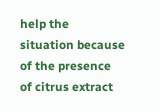help the situation because of the presence of citrus extract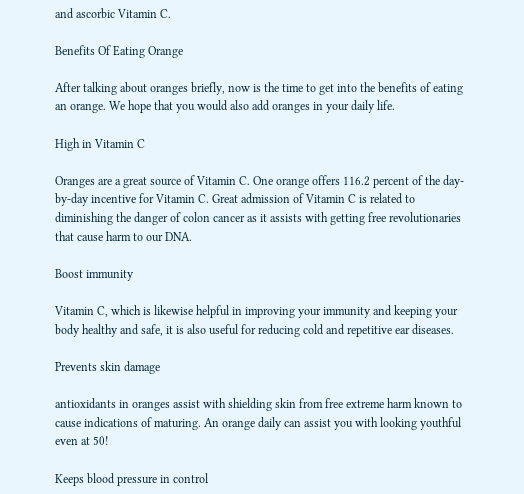and ascorbic Vitamin C.

Benefits Of Eating Orange

After talking about oranges briefly, now is the time to get into the benefits of eating an orange. We hope that you would also add oranges in your daily life.

High in Vitamin C

Oranges are a great source of Vitamin C. One orange offers 116.2 percent of the day-by-day incentive for Vitamin C. Great admission of Vitamin C is related to diminishing the danger of colon cancer as it assists with getting free revolutionaries that cause harm to our DNA.

Boost immunity

Vitamin C, which is likewise helpful in improving your immunity and keeping your body healthy and safe, it is also useful for reducing cold and repetitive ear diseases.

Prevents skin damage

antioxidants in oranges assist with shielding skin from free extreme harm known to cause indications of maturing. An orange daily can assist you with looking youthful even at 50!

Keeps blood pressure in control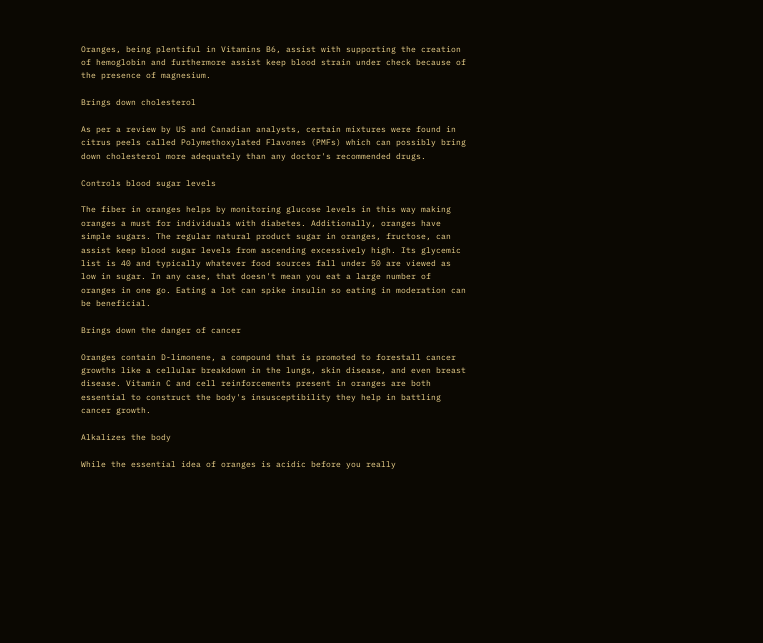Oranges, being plentiful in Vitamins B6, assist with supporting the creation of hemoglobin and furthermore assist keep blood strain under check because of the presence of magnesium.

Brings down cholesterol

As per a review by US and Canadian analysts, certain mixtures were found in citrus peels called Polymethoxylated Flavones (PMFs) which can possibly bring down cholesterol more adequately than any doctor's recommended drugs.

Controls blood sugar levels

The fiber in oranges helps by monitoring glucose levels in this way making oranges a must for individuals with diabetes. Additionally, oranges have simple sugars. The regular natural product sugar in oranges, fructose, can assist keep blood sugar levels from ascending excessively high. Its glycemic list is 40 and typically whatever food sources fall under 50 are viewed as low in sugar. In any case, that doesn't mean you eat a large number of oranges in one go. Eating a lot can spike insulin so eating in moderation can be beneficial.

Brings down the danger of cancer

Oranges contain D-limonene, a compound that is promoted to forestall cancer growths like a cellular breakdown in the lungs, skin disease, and even breast disease. Vitamin C and cell reinforcements present in oranges are both essential to construct the body's insusceptibility they help in battling cancer growth.

Alkalizes the body

While the essential idea of oranges is acidic before you really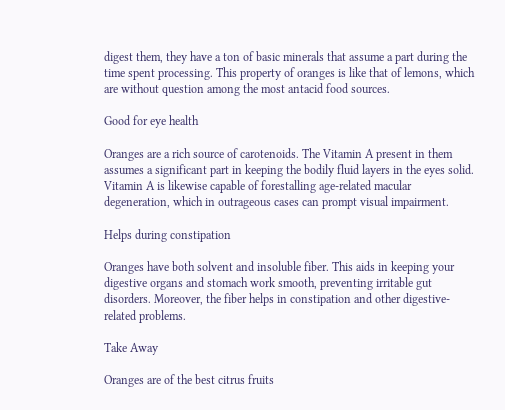digest them, they have a ton of basic minerals that assume a part during the time spent processing. This property of oranges is like that of lemons, which are without question among the most antacid food sources.

Good for eye health

Oranges are a rich source of carotenoids. The Vitamin A present in them assumes a significant part in keeping the bodily fluid layers in the eyes solid. Vitamin A is likewise capable of forestalling age-related macular degeneration, which in outrageous cases can prompt visual impairment.

Helps during constipation

Oranges have both solvent and insoluble fiber. This aids in keeping your digestive organs and stomach work smooth, preventing irritable gut disorders. Moreover, the fiber helps in constipation and other digestive-related problems.

Take Away

Oranges are of the best citrus fruits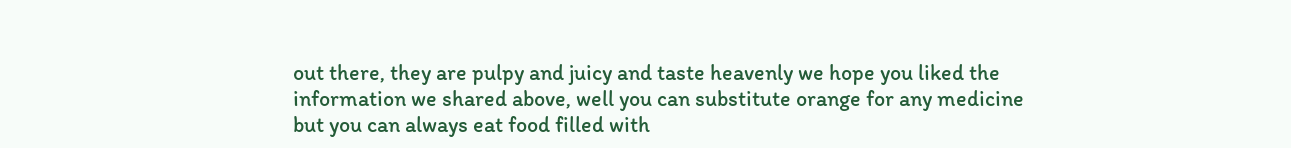out there, they are pulpy and juicy and taste heavenly we hope you liked the information we shared above, well you can substitute orange for any medicine but you can always eat food filled with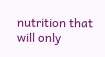nutrition that will only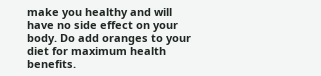make you healthy and will have no side effect on your body. Do add oranges to your diet for maximum health benefits.